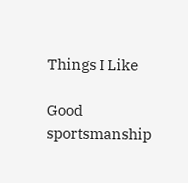Things I Like

Good sportsmanship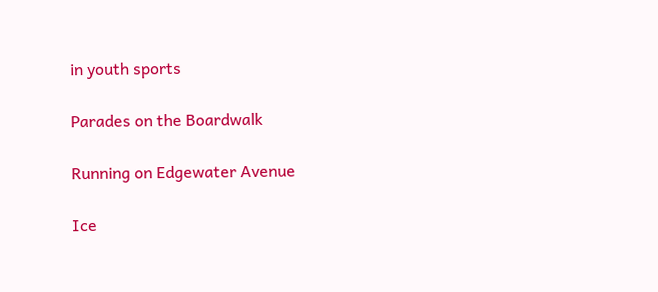in youth sports

Parades on the Boardwalk

Running on Edgewater Avenue

Ice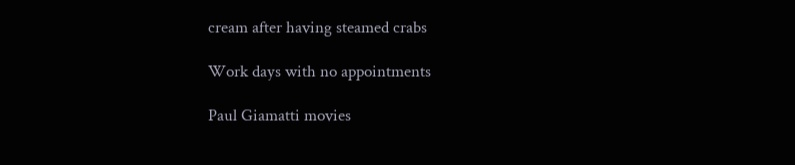cream after having steamed crabs

Work days with no appointments

Paul Giamatti movies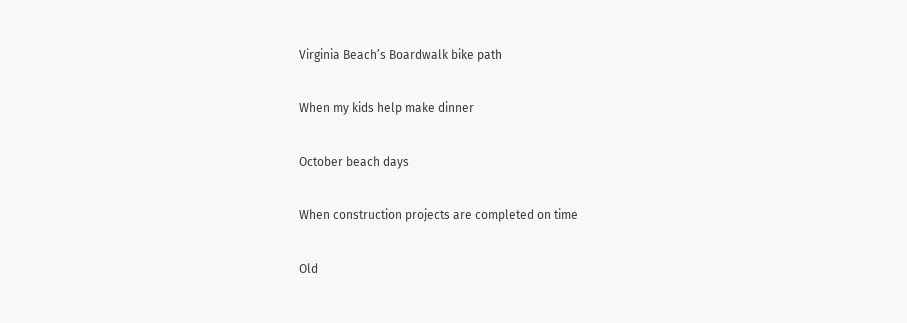Virginia Beach’s Boardwalk bike path

When my kids help make dinner

October beach days

When construction projects are completed on time

Old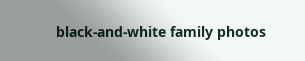black-and-white family photos